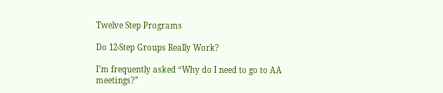Twelve Step Programs

Do 12-Step Groups Really Work?

I’m frequently asked “Why do I need to go to AA meetings?”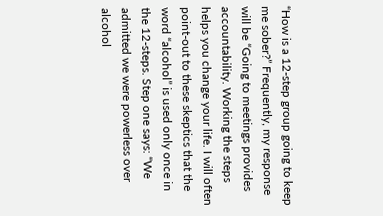“How is a 12-step group going to keep me sober?” Frequently, my response will be “Going to meetings provides accountability. Working the steps helps you change your life. I will often point-out to these skeptics that the word “alcohol” is used only once in the 12-steps. Step one says: “We admitted we were powerless over alcohol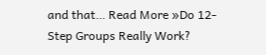and that… Read More »Do 12-Step Groups Really Work?